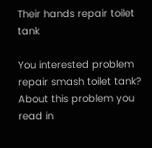Their hands repair toilet tank

You interested problem repair smash toilet tank? About this problem you read in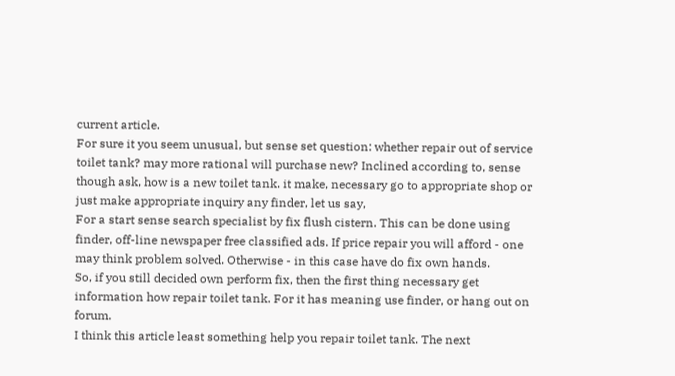current article.
For sure it you seem unusual, but sense set question: whether repair out of service toilet tank? may more rational will purchase new? Inclined according to, sense though ask, how is a new toilet tank. it make, necessary go to appropriate shop or just make appropriate inquiry any finder, let us say,
For a start sense search specialist by fix flush cistern. This can be done using finder, off-line newspaper free classified ads. If price repair you will afford - one may think problem solved. Otherwise - in this case have do fix own hands.
So, if you still decided own perform fix, then the first thing necessary get information how repair toilet tank. For it has meaning use finder, or hang out on forum.
I think this article least something help you repair toilet tank. The next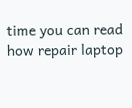time you can read how repair laptop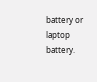battery or laptop battery.